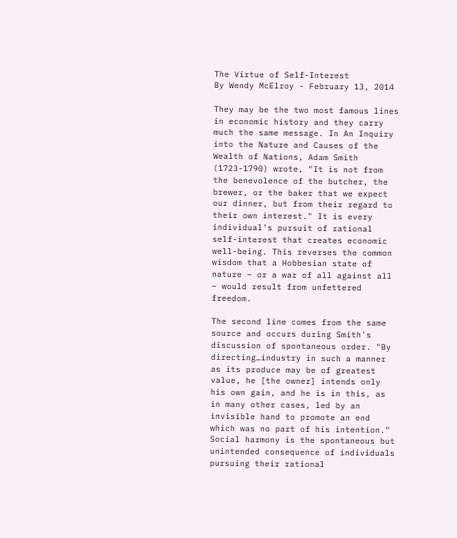The Virtue of Self-Interest
By Wendy McElroy - February 13, 2014

They may be the two most famous lines in economic history and they carry much the same message. In An Inquiry into the Nature and Causes of the Wealth of Nations, Adam Smith (1723-1790) wrote, "It is not from the benevolence of the butcher, the brewer, or the baker that we expect our dinner, but from their regard to their own interest." It is every individual's pursuit of rational self-interest that creates economic well-being. This reverses the common wisdom that a Hobbesian state of nature – or a war of all against all – would result from unfettered freedom.

The second line comes from the same source and occurs during Smith's discussion of spontaneous order. "By directing…industry in such a manner as its produce may be of greatest value, he [the owner] intends only his own gain, and he is in this, as in many other cases, led by an invisible hand to promote an end which was no part of his intention." Social harmony is the spontaneous but unintended consequence of individuals pursuing their rational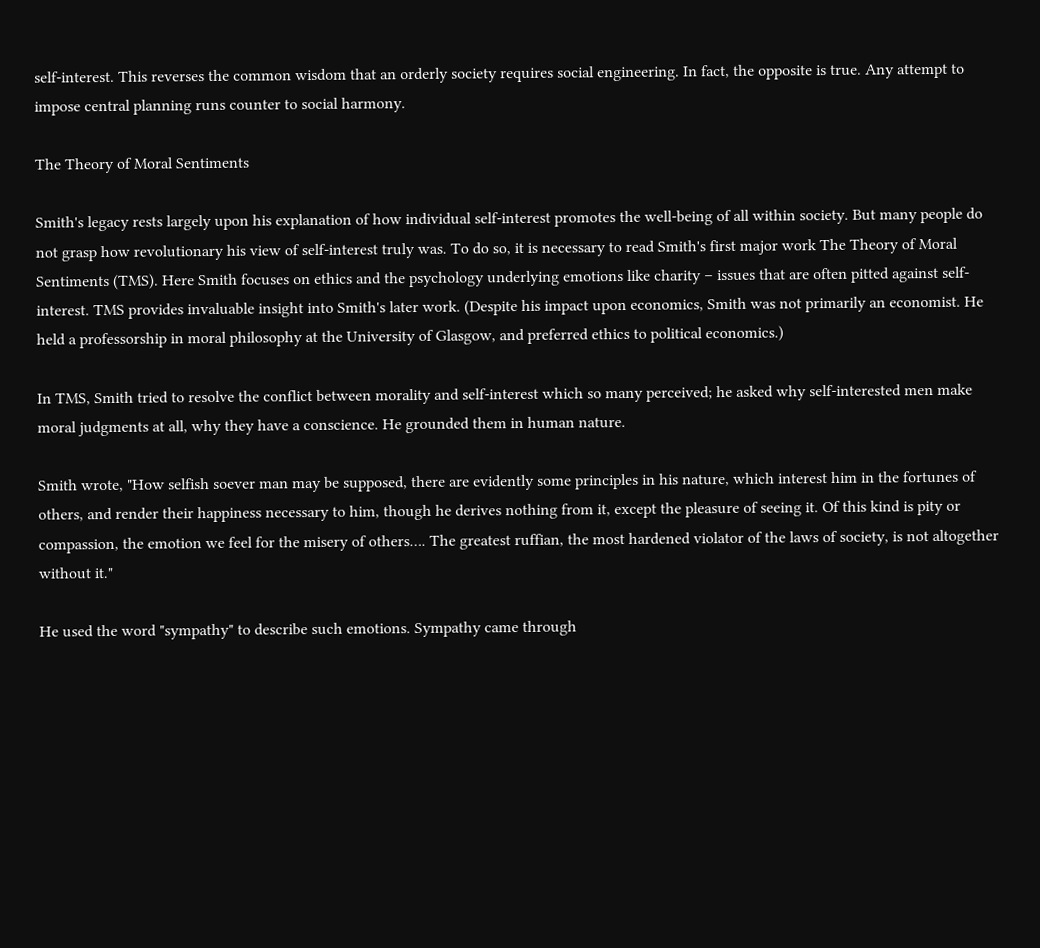self-interest. This reverses the common wisdom that an orderly society requires social engineering. In fact, the opposite is true. Any attempt to impose central planning runs counter to social harmony.

The Theory of Moral Sentiments

Smith's legacy rests largely upon his explanation of how individual self-interest promotes the well-being of all within society. But many people do not grasp how revolutionary his view of self-interest truly was. To do so, it is necessary to read Smith's first major work The Theory of Moral Sentiments (TMS). Here Smith focuses on ethics and the psychology underlying emotions like charity – issues that are often pitted against self-interest. TMS provides invaluable insight into Smith's later work. (Despite his impact upon economics, Smith was not primarily an economist. He held a professorship in moral philosophy at the University of Glasgow, and preferred ethics to political economics.)

In TMS, Smith tried to resolve the conflict between morality and self-interest which so many perceived; he asked why self-interested men make moral judgments at all, why they have a conscience. He grounded them in human nature.

Smith wrote, "How selfish soever man may be supposed, there are evidently some principles in his nature, which interest him in the fortunes of others, and render their happiness necessary to him, though he derives nothing from it, except the pleasure of seeing it. Of this kind is pity or compassion, the emotion we feel for the misery of others…. The greatest ruffian, the most hardened violator of the laws of society, is not altogether without it."

He used the word "sympathy" to describe such emotions. Sympathy came through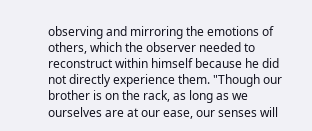observing and mirroring the emotions of others, which the observer needed to reconstruct within himself because he did not directly experience them. "Though our brother is on the rack, as long as we ourselves are at our ease, our senses will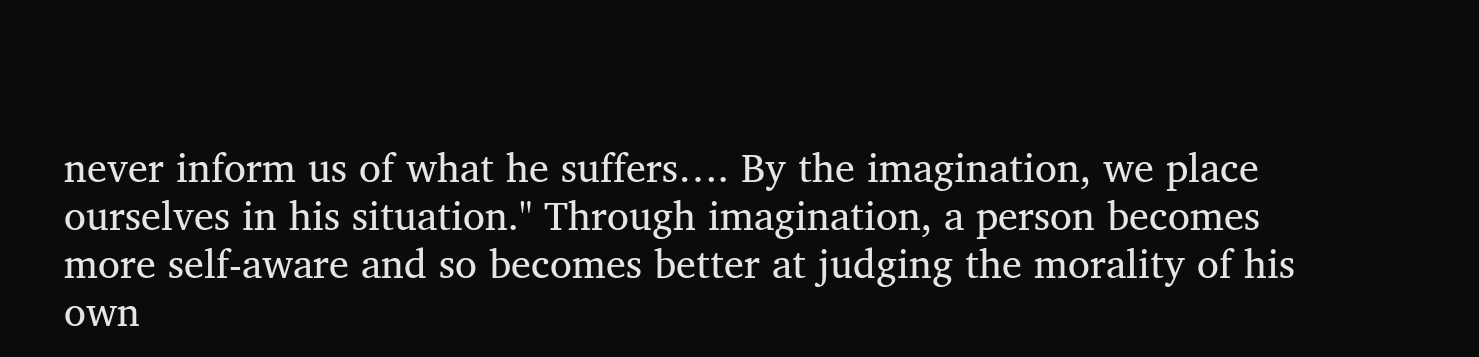never inform us of what he suffers…. By the imagination, we place ourselves in his situation." Through imagination, a person becomes more self-aware and so becomes better at judging the morality of his own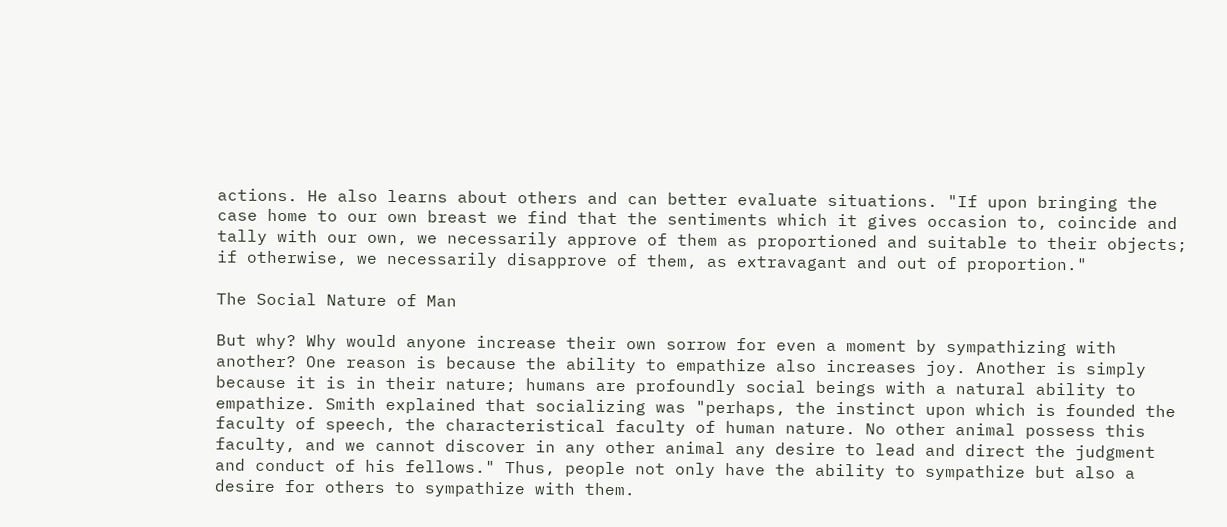actions. He also learns about others and can better evaluate situations. "If upon bringing the case home to our own breast we find that the sentiments which it gives occasion to, coincide and tally with our own, we necessarily approve of them as proportioned and suitable to their objects; if otherwise, we necessarily disapprove of them, as extravagant and out of proportion."

The Social Nature of Man

But why? Why would anyone increase their own sorrow for even a moment by sympathizing with another? One reason is because the ability to empathize also increases joy. Another is simply because it is in their nature; humans are profoundly social beings with a natural ability to empathize. Smith explained that socializing was "perhaps, the instinct upon which is founded the faculty of speech, the characteristical faculty of human nature. No other animal possess this faculty, and we cannot discover in any other animal any desire to lead and direct the judgment and conduct of his fellows." Thus, people not only have the ability to sympathize but also a desire for others to sympathize with them.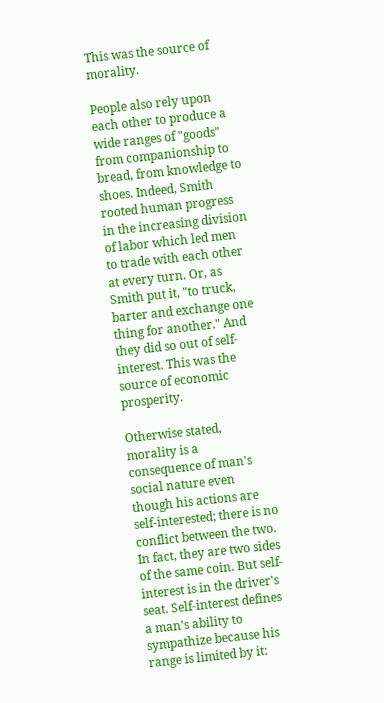This was the source of morality.

People also rely upon each other to produce a wide ranges of "goods" from companionship to bread, from knowledge to shoes. Indeed, Smith rooted human progress in the increasing division of labor which led men to trade with each other at every turn. Or, as Smith put it, "to truck, barter and exchange one thing for another." And they did so out of self-interest. This was the source of economic prosperity.

Otherwise stated, morality is a consequence of man's social nature even though his actions are self-interested; there is no conflict between the two. In fact, they are two sides of the same coin. But self-interest is in the driver's seat. Self-interest defines a man's ability to sympathize because his range is limited by it: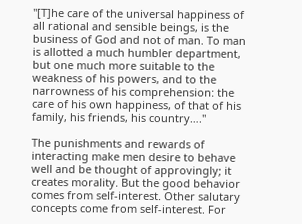"[T]he care of the universal happiness of all rational and sensible beings, is the business of God and not of man. To man is allotted a much humbler department, but one much more suitable to the weakness of his powers, and to the narrowness of his comprehension: the care of his own happiness, of that of his family, his friends, his country…."

The punishments and rewards of interacting make men desire to behave well and be thought of approvingly; it creates morality. But the good behavior comes from self-interest. Other salutary concepts come from self-interest. For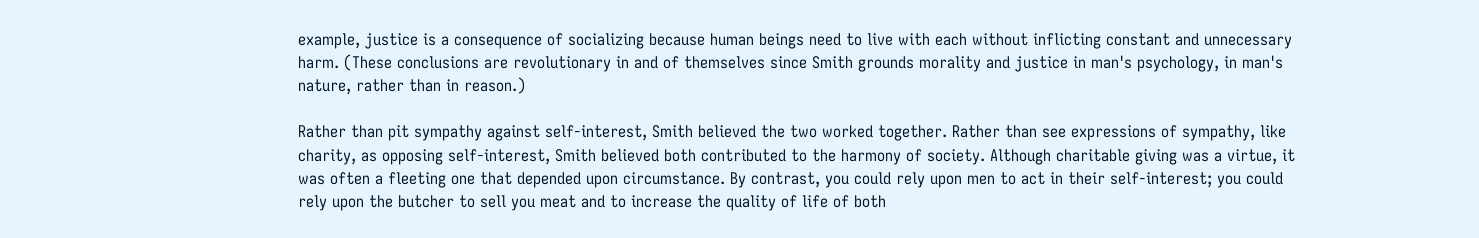example, justice is a consequence of socializing because human beings need to live with each without inflicting constant and unnecessary harm. (These conclusions are revolutionary in and of themselves since Smith grounds morality and justice in man's psychology, in man's nature, rather than in reason.)

Rather than pit sympathy against self-interest, Smith believed the two worked together. Rather than see expressions of sympathy, like charity, as opposing self-interest, Smith believed both contributed to the harmony of society. Although charitable giving was a virtue, it was often a fleeting one that depended upon circumstance. By contrast, you could rely upon men to act in their self-interest; you could rely upon the butcher to sell you meat and to increase the quality of life of both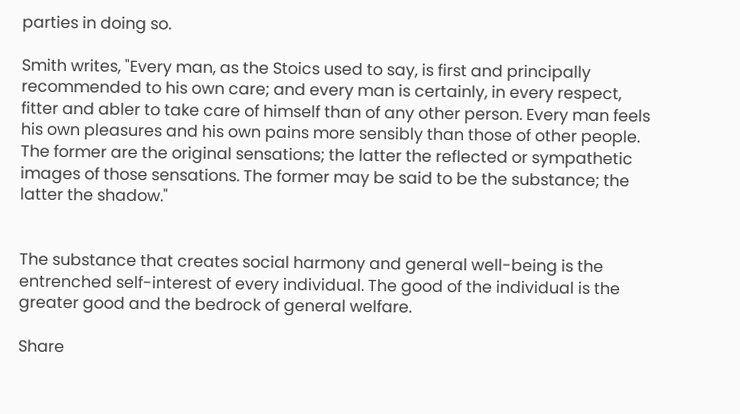parties in doing so.

Smith writes, "Every man, as the Stoics used to say, is first and principally recommended to his own care; and every man is certainly, in every respect, fitter and abler to take care of himself than of any other person. Every man feels his own pleasures and his own pains more sensibly than those of other people. The former are the original sensations; the latter the reflected or sympathetic images of those sensations. The former may be said to be the substance; the latter the shadow."


The substance that creates social harmony and general well-being is the entrenched self-interest of every individual. The good of the individual is the greater good and the bedrock of general welfare.

Share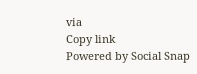via
Copy link
Powered by Social Snap